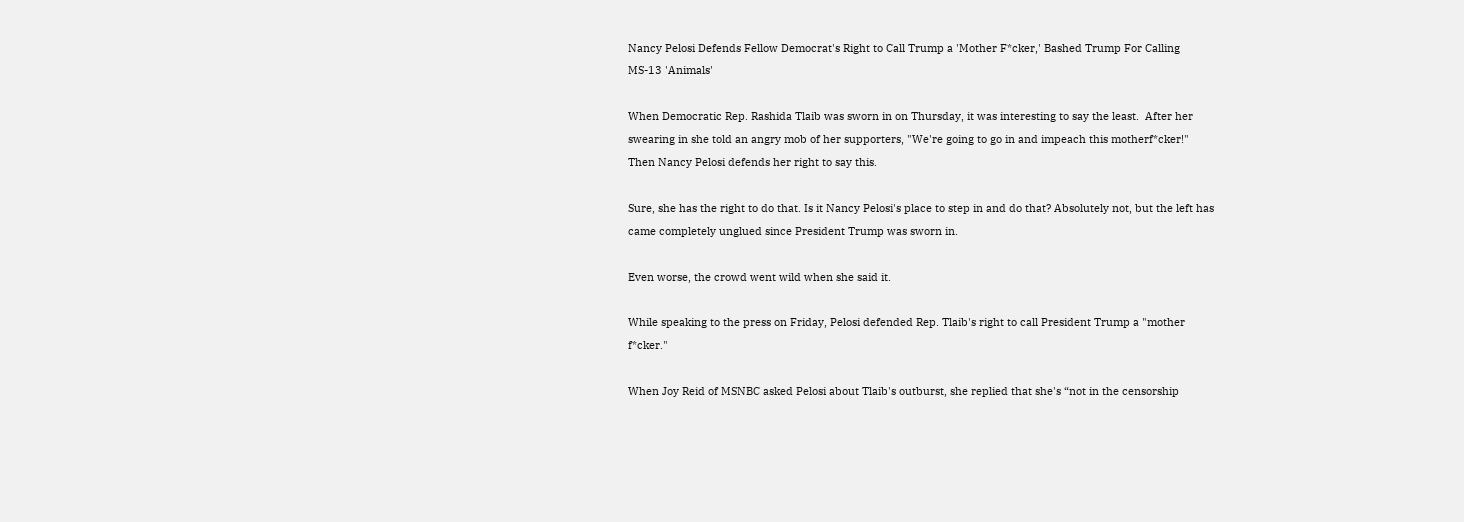Nancy Pelosi Defends Fellow Democrat's Right to Call Trump a 'Mother F*cker,' Bashed Trump For Calling MS-13 'Animals'

When Democratic Rep. Rashida Tlaib was sworn in on Thursday, it was interesting to say the least.  After her swearing in she told an angry mob of her supporters, "We're going to go in and impeach this motherf*cker!" Then Nancy Pelosi defends her right to say this.

Sure, she has the right to do that. Is it Nancy Pelosi's place to step in and do that? Absolutely not, but the left has came completely unglued since President Trump was sworn in.

Even worse, the crowd went wild when she said it.

While speaking to the press on Friday, Pelosi defended Rep. Tlaib's right to call President Trump a "mother f*cker."

When Joy Reid of MSNBC asked Pelosi about Tlaib's outburst, she replied that she's “not in the censorship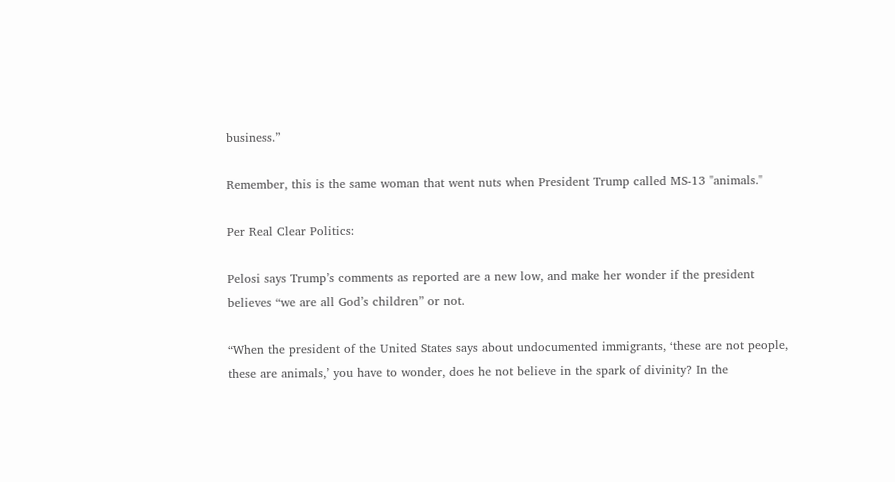business.”

Remember, this is the same woman that went nuts when President Trump called MS-13 "animals."

Per Real Clear Politics:

Pelosi says Trump’s comments as reported are a new low, and make her wonder if the president believes “we are all God’s children” or not.

“When the president of the United States says about undocumented immigrants, ‘these are not people, these are animals,’ you have to wonder, does he not believe in the spark of divinity? In the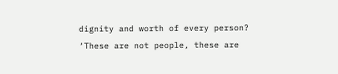dignity and worth of every person? ‘These are not people, these are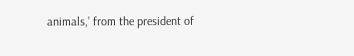animals,’ from the president of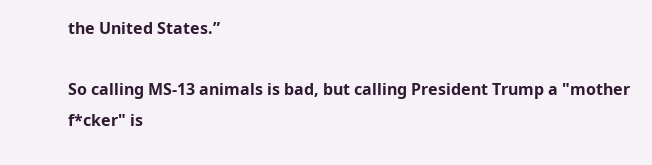the United States.”

So calling MS-13 animals is bad, but calling President Trump a "mother f*cker" is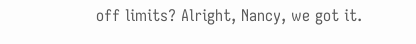off limits? Alright, Nancy, we got it.